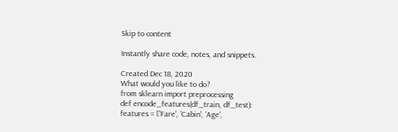Skip to content

Instantly share code, notes, and snippets.

Created Dec 18, 2020
What would you like to do?
from sklearn import preprocessing
def encode_features(df_train, df_test):
features = ['Fare', 'Cabin', 'Age',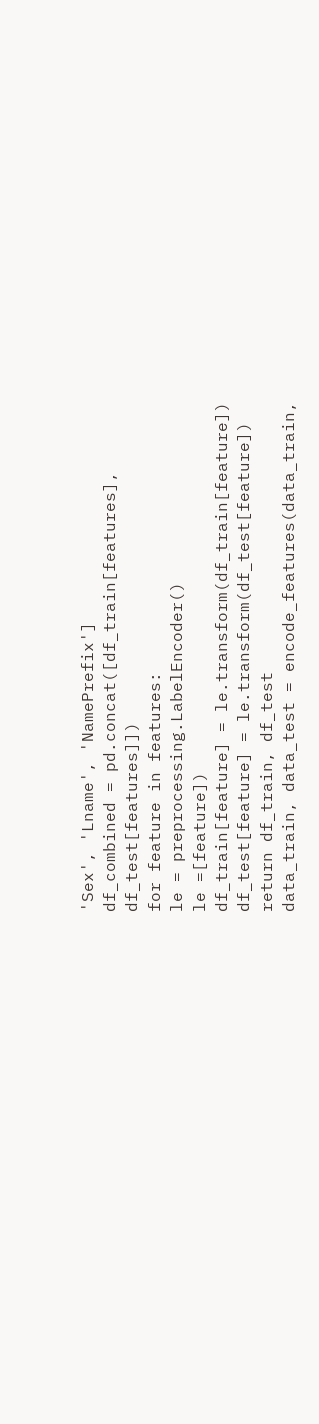'Sex', 'Lname', 'NamePrefix']
df_combined = pd.concat([df_train[features], df_test[features]])
for feature in features:
le = preprocessing.LabelEncoder()
le =[feature])
df_train[feature] = le.transform(df_train[feature])
df_test[feature] = le.transform(df_test[feature])
return df_train, df_test
data_train, data_test = encode_features(data_train,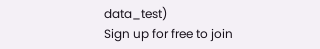data_test)
Sign up for free to join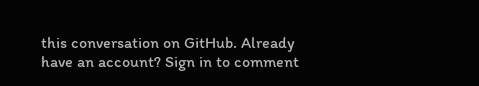this conversation on GitHub. Already have an account? Sign in to comment